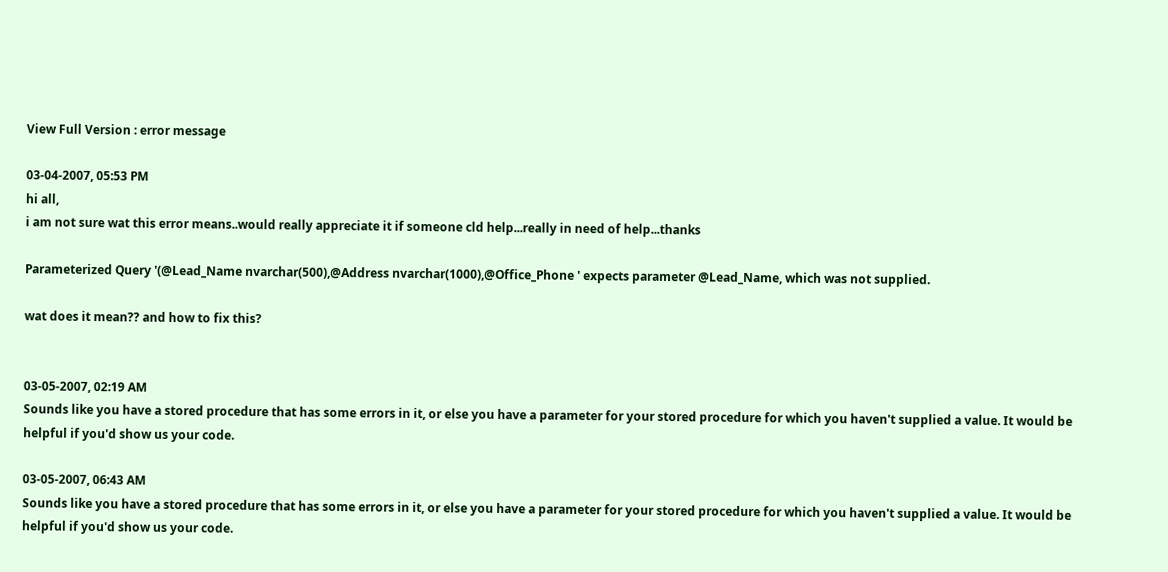View Full Version : error message

03-04-2007, 05:53 PM
hi all,
i am not sure wat this error means..would really appreciate it if someone cld help...really in need of help...thanks

Parameterized Query '(@Lead_Name nvarchar(500),@Address nvarchar(1000),@Office_Phone ' expects parameter @Lead_Name, which was not supplied.

wat does it mean?? and how to fix this?


03-05-2007, 02:19 AM
Sounds like you have a stored procedure that has some errors in it, or else you have a parameter for your stored procedure for which you haven't supplied a value. It would be helpful if you'd show us your code.

03-05-2007, 06:43 AM
Sounds like you have a stored procedure that has some errors in it, or else you have a parameter for your stored procedure for which you haven't supplied a value. It would be helpful if you'd show us your code.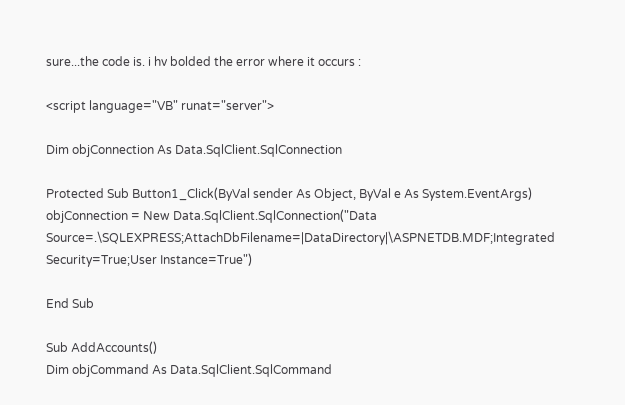sure...the code is. i hv bolded the error where it occurs :

<script language="VB" runat="server">

Dim objConnection As Data.SqlClient.SqlConnection

Protected Sub Button1_Click(ByVal sender As Object, ByVal e As System.EventArgs)
objConnection = New Data.SqlClient.SqlConnection("Data Source=.\SQLEXPRESS;AttachDbFilename=|DataDirectory|\ASPNETDB.MDF;Integrated Security=True;User Instance=True")

End Sub

Sub AddAccounts()
Dim objCommand As Data.SqlClient.SqlCommand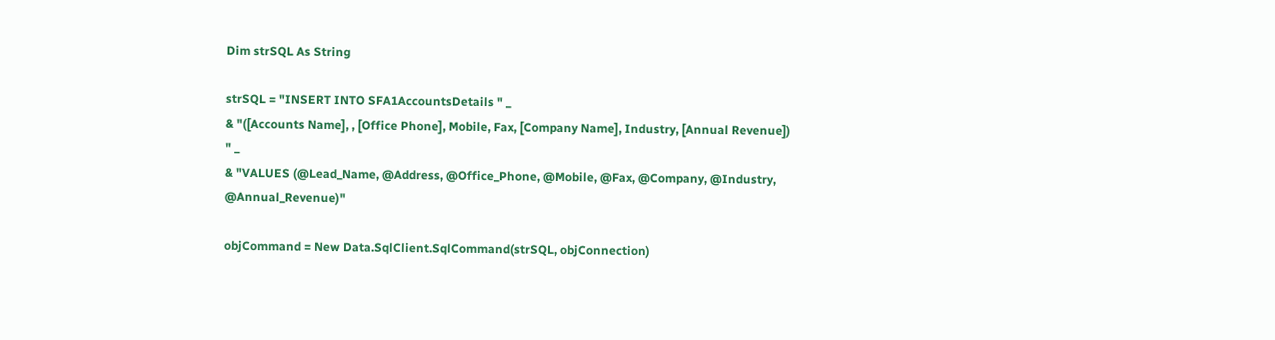Dim strSQL As String

strSQL = "INSERT INTO SFA1AccountsDetails " _
& "([Accounts Name], , [Office Phone], Mobile, Fax, [Company Name], Industry, [Annual Revenue]) " _
& "VALUES (@Lead_Name, @Address, @Office_Phone, @Mobile, @Fax, @Company, @Industry, @Annual_Revenue)"

objCommand = New Data.SqlClient.SqlCommand(strSQL, objConnection)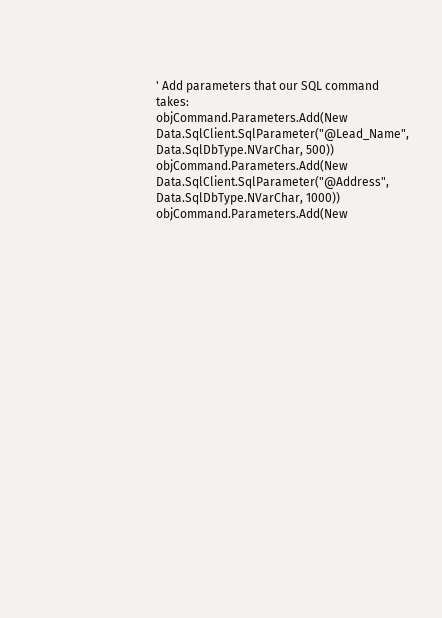' Add parameters that our SQL command takes:
objCommand.Parameters.Add(New Data.SqlClient.SqlParameter("@Lead_Name", Data.SqlDbType.NVarChar, 500))
objCommand.Parameters.Add(New Data.SqlClient.SqlParameter("@Address", Data.SqlDbType.NVarChar, 1000))
objCommand.Parameters.Add(New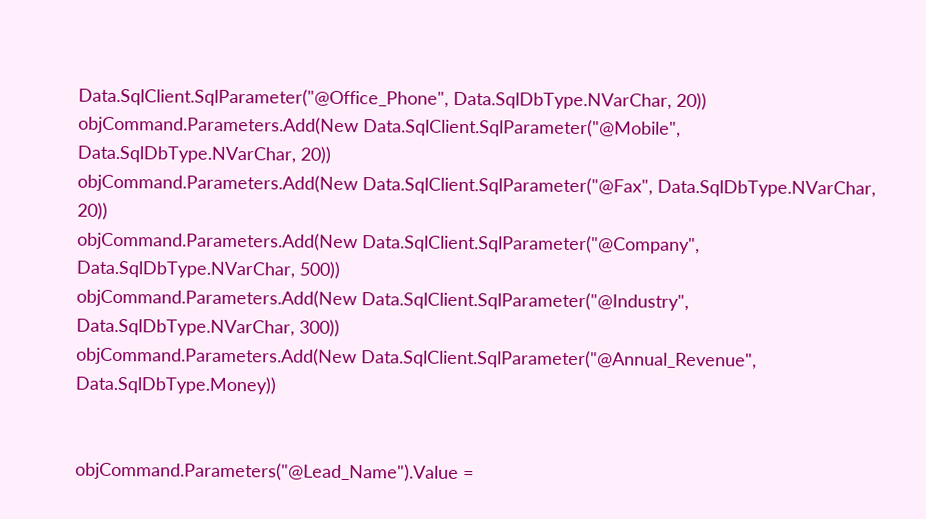Data.SqlClient.SqlParameter("@Office_Phone", Data.SqlDbType.NVarChar, 20))
objCommand.Parameters.Add(New Data.SqlClient.SqlParameter("@Mobile", Data.SqlDbType.NVarChar, 20))
objCommand.Parameters.Add(New Data.SqlClient.SqlParameter("@Fax", Data.SqlDbType.NVarChar, 20))
objCommand.Parameters.Add(New Data.SqlClient.SqlParameter("@Company", Data.SqlDbType.NVarChar, 500))
objCommand.Parameters.Add(New Data.SqlClient.SqlParameter("@Industry", Data.SqlDbType.NVarChar, 300))
objCommand.Parameters.Add(New Data.SqlClient.SqlParameter("@Annual_Revenue", Data.SqlDbType.Money))


objCommand.Parameters("@Lead_Name").Value =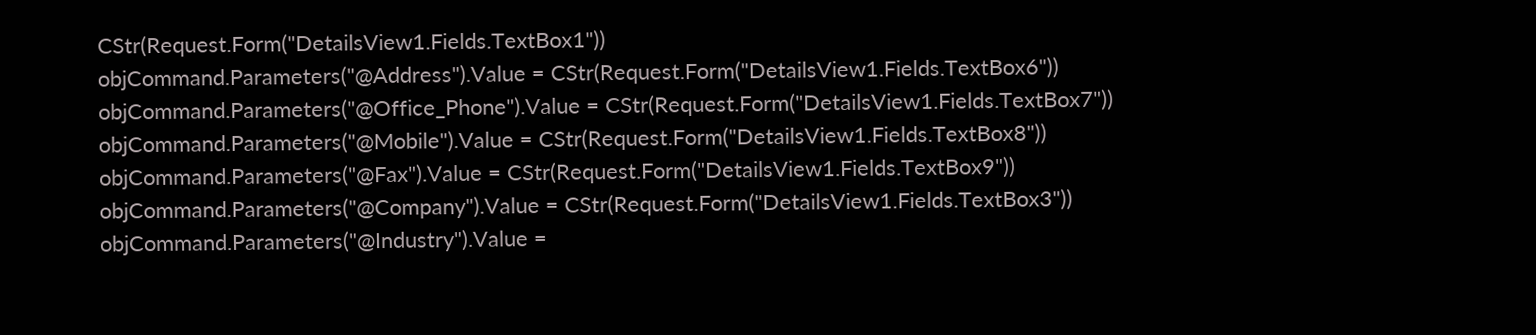CStr(Request.Form("DetailsView1.Fields.TextBox1"))
objCommand.Parameters("@Address").Value = CStr(Request.Form("DetailsView1.Fields.TextBox6"))
objCommand.Parameters("@Office_Phone").Value = CStr(Request.Form("DetailsView1.Fields.TextBox7"))
objCommand.Parameters("@Mobile").Value = CStr(Request.Form("DetailsView1.Fields.TextBox8"))
objCommand.Parameters("@Fax").Value = CStr(Request.Form("DetailsView1.Fields.TextBox9"))
objCommand.Parameters("@Company").Value = CStr(Request.Form("DetailsView1.Fields.TextBox3"))
objCommand.Parameters("@Industry").Value =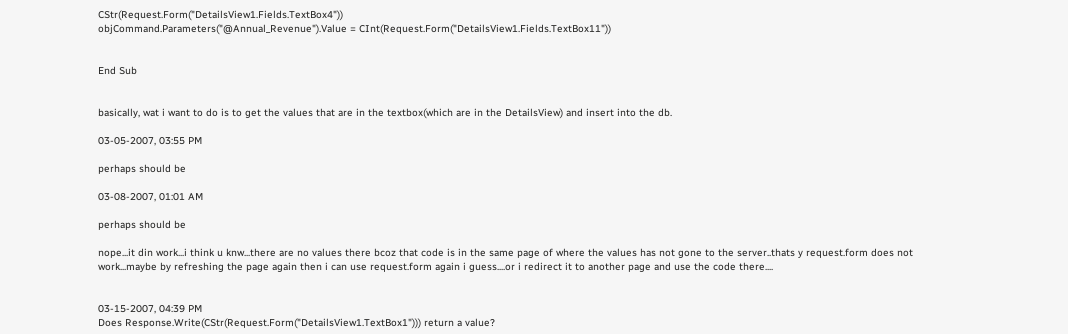CStr(Request.Form("DetailsView1.Fields.TextBox4"))
objCommand.Parameters("@Annual_Revenue").Value = CInt(Request.Form("DetailsView1.Fields.TextBox11"))


End Sub


basically, wat i want to do is to get the values that are in the textbox(which are in the DetailsView) and insert into the db.

03-05-2007, 03:55 PM

perhaps should be

03-08-2007, 01:01 AM

perhaps should be

nope...it din work...i think u knw...there are no values there bcoz that code is in the same page of where the values has not gone to the server..thats y request.form does not work...maybe by refreshing the page again then i can use request.form again i guess....or i redirect it to another page and use the code there....


03-15-2007, 04:39 PM
Does Response.Write(CStr(Request.Form("DetailsView1.TextBox1"))) return a value?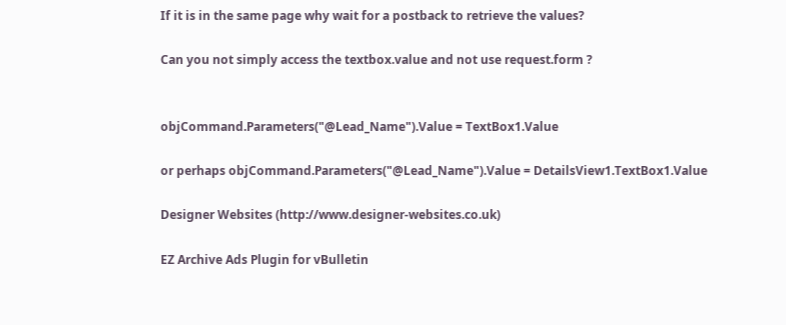If it is in the same page why wait for a postback to retrieve the values?

Can you not simply access the textbox.value and not use request.form ?


objCommand.Parameters("@Lead_Name").Value = TextBox1.Value

or perhaps objCommand.Parameters("@Lead_Name").Value = DetailsView1.TextBox1.Value

Designer Websites (http://www.designer-websites.co.uk)

EZ Archive Ads Plugin for vBulletin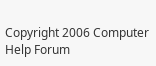Copyright 2006 Computer Help Forum